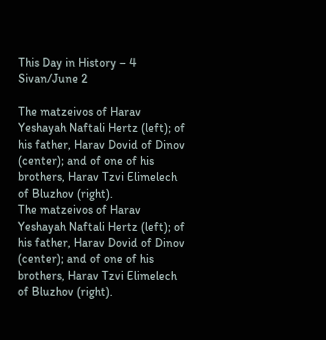This Day in History – 4 Sivan/June 2

The matzeivos of Harav Yeshayah Naftali Hertz (left); of his father, Harav Dovid of Dinov (center); and of one of his brothers, Harav Tzvi Elimelech of Bluzhov (right).
The matzeivos of Harav Yeshayah Naftali Hertz (left); of his father, Harav Dovid of Dinov (center); and of one of his brothers, Harav Tzvi Elimelech of Bluzhov (right).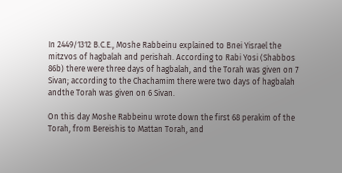In 2449/1312 B.C.E., Moshe Rabbeinu explained to Bnei Yisrael the mitzvos of hagbalah and perishah. According to Rabi Yosi (Shabbos 86b) there were three days of hagbalah, and the Torah was given on 7 Sivan; according to the Chachamim there were two days of hagbalah andthe Torah was given on 6 Sivan.

On this day Moshe Rabbeinu wrote down the first 68 perakim of the Torah, from Bereishis to Mattan Torah, and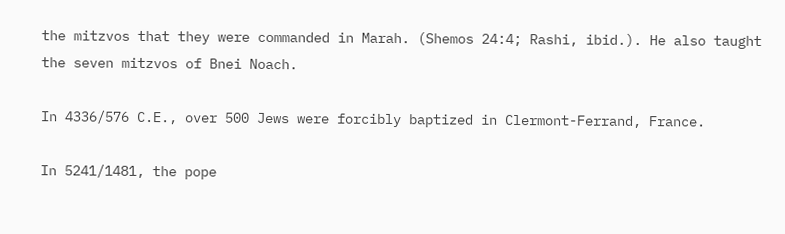the mitzvos that they were commanded in Marah. (Shemos 24:4; Rashi, ibid.). He also taught the seven mitzvos of Bnei Noach.

In 4336/576 C.E., over 500 Jews were forcibly baptized in Clermont-Ferrand, France.

In 5241/1481, the pope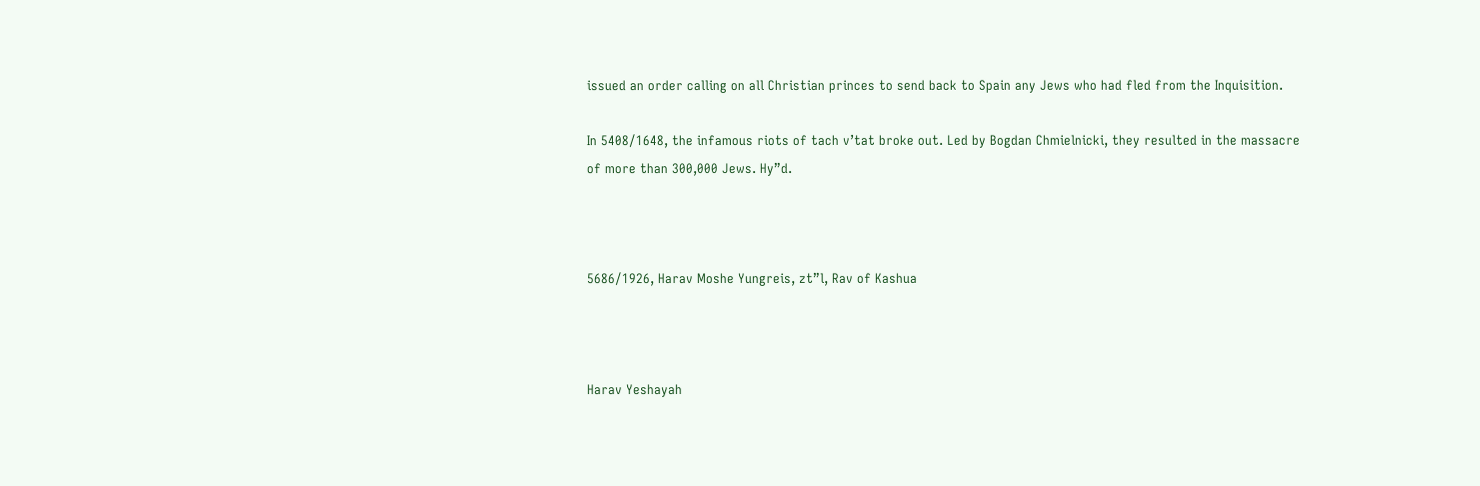issued an order calling on all Christian princes to send back to Spain any Jews who had fled from the Inquisition.

In 5408/1648, the infamous riots of tach v’tat broke out. Led by Bogdan Chmielnicki, they resulted in the massacre of more than 300,000 Jews. Hy”d.



5686/1926, Harav Moshe Yungreis, zt”l, Rav of Kashua



Harav Yeshayah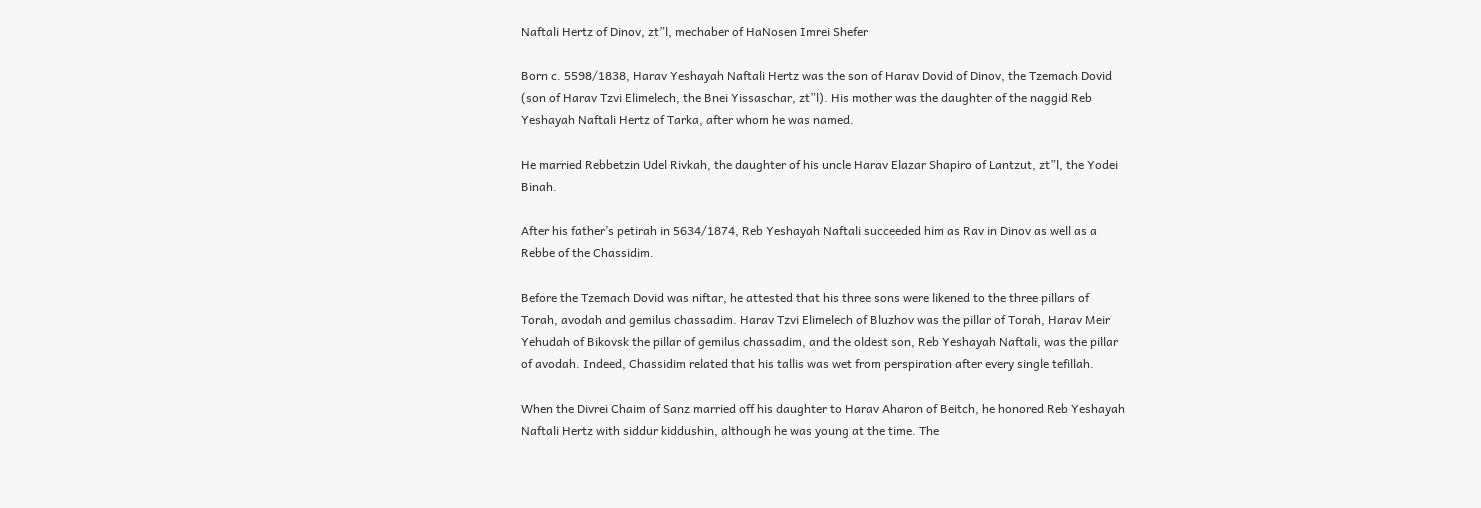Naftali Hertz of Dinov, zt”l, mechaber of HaNosen Imrei Shefer

Born c. 5598/1838, Harav Yeshayah Naftali Hertz was the son of Harav Dovid of Dinov, the Tzemach Dovid (son of Harav Tzvi Elimelech, the Bnei Yissaschar, zt”l). His mother was the daughter of the naggid Reb Yeshayah Naftali Hertz of Tarka, after whom he was named.

He married Rebbetzin Udel Rivkah, the daughter of his uncle Harav Elazar Shapiro of Lantzut, zt”l, the Yodei Binah.

After his father’s petirah in 5634/1874, Reb Yeshayah Naftali succeeded him as Rav in Dinov as well as a Rebbe of the Chassidim.

Before the Tzemach Dovid was niftar, he attested that his three sons were likened to the three pillars of Torah, avodah and gemilus chassadim. Harav Tzvi Elimelech of Bluzhov was the pillar of Torah, Harav Meir Yehudah of Bikovsk the pillar of gemilus chassadim, and the oldest son, Reb Yeshayah Naftali, was the pillar of avodah. Indeed, Chassidim related that his tallis was wet from perspiration after every single tefillah.

When the Divrei Chaim of Sanz married off his daughter to Harav Aharon of Beitch, he honored Reb Yeshayah Naftali Hertz with siddur kiddushin, although he was young at the time. The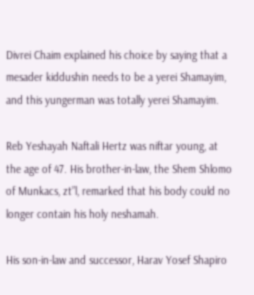Divrei Chaim explained his choice by saying that a mesader kiddushin needs to be a yerei Shamayim, and this yungerman was totally yerei Shamayim.

Reb Yeshayah Naftali Hertz was niftar young, at the age of 47. His brother-in-law, the Shem Shlomo of Munkacs, zt”l, remarked that his body could no longer contain his holy neshamah.

His son-in-law and successor, Harav Yosef Shapiro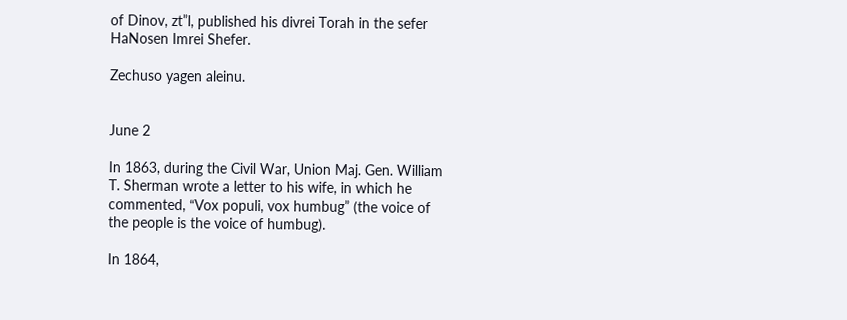of Dinov, zt”l, published his divrei Torah in the sefer HaNosen Imrei Shefer.

Zechuso yagen aleinu.


June 2

In 1863, during the Civil War, Union Maj. Gen. William T. Sherman wrote a letter to his wife, in which he commented, “Vox populi, vox humbug” (the voice of the people is the voice of humbug).

In 1864,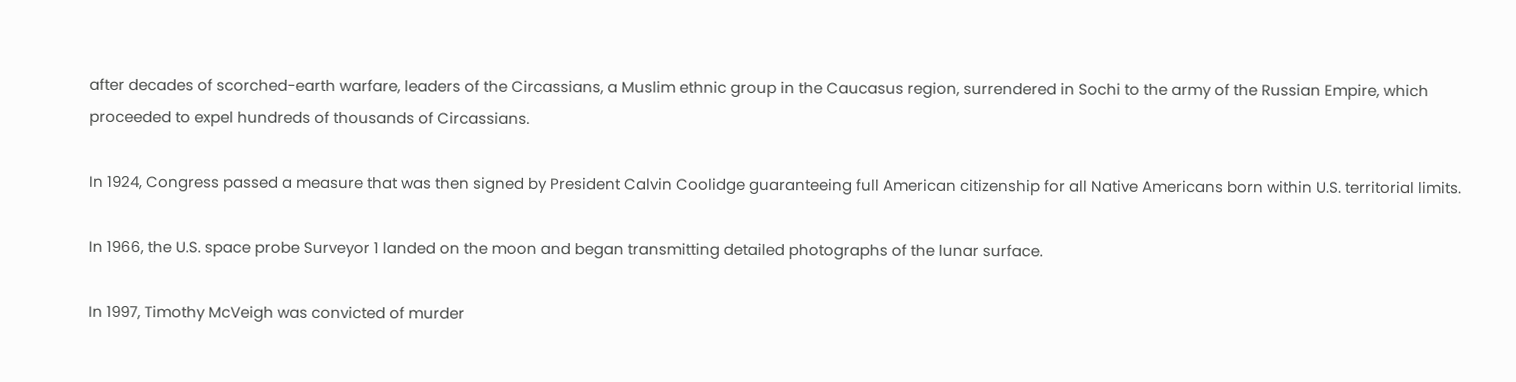after decades of scorched-earth warfare, leaders of the Circassians, a Muslim ethnic group in the Caucasus region, surrendered in Sochi to the army of the Russian Empire, which proceeded to expel hundreds of thousands of Circassians.

In 1924, Congress passed a measure that was then signed by President Calvin Coolidge guaranteeing full American citizenship for all Native Americans born within U.S. territorial limits.

In 1966, the U.S. space probe Surveyor 1 landed on the moon and began transmitting detailed photographs of the lunar surface.

In 1997, Timothy McVeigh was convicted of murder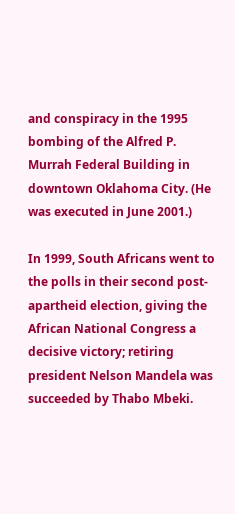and conspiracy in the 1995 bombing of the Alfred P. Murrah Federal Building in downtown Oklahoma City. (He was executed in June 2001.)

In 1999, South Africans went to the polls in their second post-apartheid election, giving the African National Congress a decisive victory; retiring president Nelson Mandela was succeeded by Thabo Mbeki.